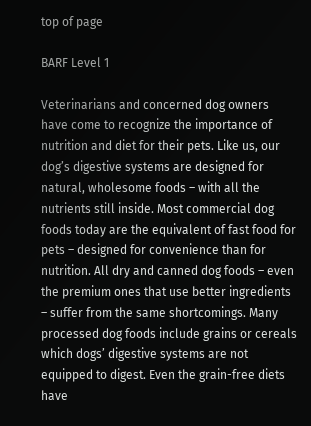top of page

BARF Level 1

Veterinarians and concerned dog owners have come to recognize the importance of nutrition and diet for their pets. Like us, our dog’s digestive systems are designed for natural, wholesome foods – with all the nutrients still inside. Most commercial dog foods today are the equivalent of fast food for pets – designed for convenience than for nutrition. All dry and canned dog foods – even the premium ones that use better ingredients – suffer from the same shortcomings. Many processed dog foods include grains or cereals which dogs’ digestive systems are not equipped to digest. Even the grain-free diets have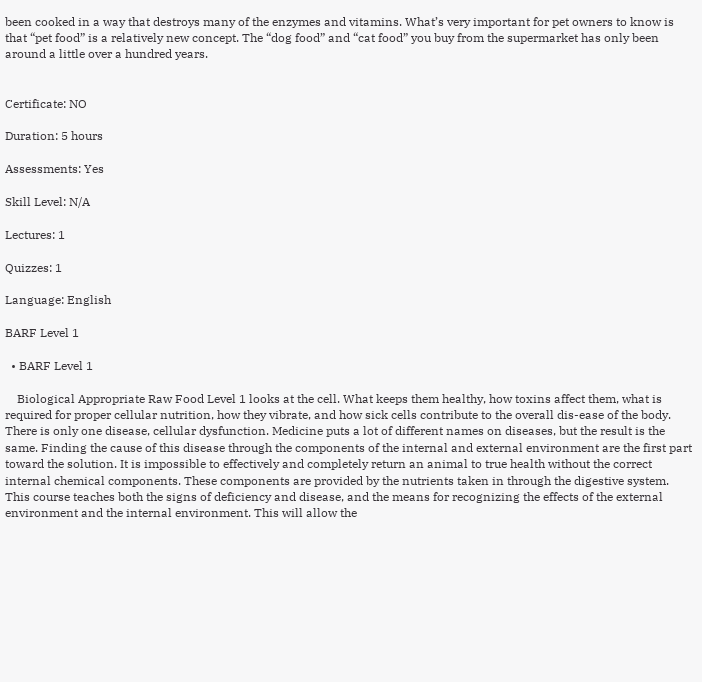been cooked in a way that destroys many of the enzymes and vitamins. What’s very important for pet owners to know is that “pet food” is a relatively new concept. The “dog food” and “cat food” you buy from the supermarket has only been around a little over a hundred years.


Certificate: NO

Duration: 5 hours

Assessments: Yes

Skill Level: N/A

Lectures: 1

Quizzes: 1

Language: English

BARF Level 1

  • BARF Level 1

    Biological Appropriate Raw Food Level 1 looks at the cell. What keeps them healthy, how toxins affect them, what is required for proper cellular nutrition, how they vibrate, and how sick cells contribute to the overall dis-ease of the body. There is only one disease, cellular dysfunction. Medicine puts a lot of different names on diseases, but the result is the same. Finding the cause of this disease through the components of the internal and external environment are the first part toward the solution. It is impossible to effectively and completely return an animal to true health without the correct internal chemical components. These components are provided by the nutrients taken in through the digestive system. This course teaches both the signs of deficiency and disease, and the means for recognizing the effects of the external environment and the internal environment. This will allow the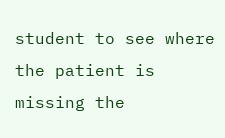student to see where the patient is missing the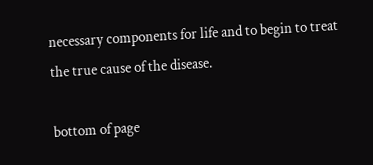necessary components for life and to begin to treat the true cause of the disease.

bottom of page